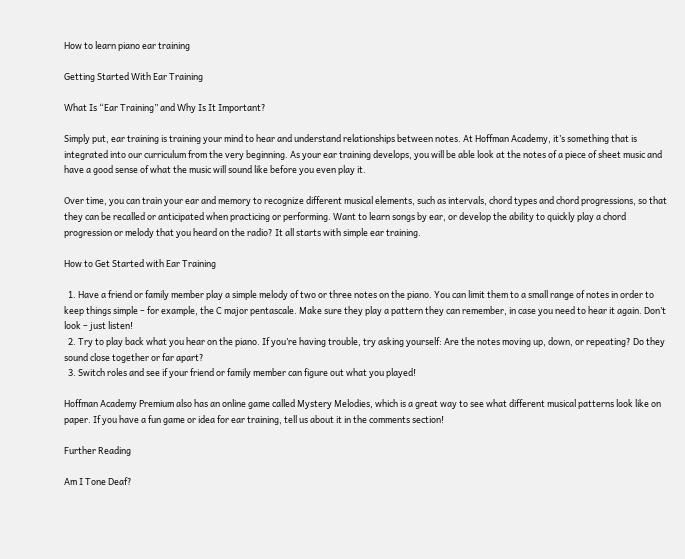How to learn piano ear training

Getting Started With Ear Training

What Is “Ear Training” and Why Is It Important?

Simply put, ear training is training your mind to hear and understand relationships between notes. At Hoffman Academy, it’s something that is integrated into our curriculum from the very beginning. As your ear training develops, you will be able look at the notes of a piece of sheet music and have a good sense of what the music will sound like before you even play it.

Over time, you can train your ear and memory to recognize different musical elements, such as intervals, chord types and chord progressions, so that they can be recalled or anticipated when practicing or performing. Want to learn songs by ear, or develop the ability to quickly play a chord progression or melody that you heard on the radio? It all starts with simple ear training.

How to Get Started with Ear Training

  1. Have a friend or family member play a simple melody of two or three notes on the piano. You can limit them to a small range of notes in order to keep things simple – for example, the C major pentascale. Make sure they play a pattern they can remember, in case you need to hear it again. Don’t look – just listen!
  2. Try to play back what you hear on the piano. If you’re having trouble, try asking yourself: Are the notes moving up, down, or repeating? Do they sound close together or far apart?
  3. Switch roles and see if your friend or family member can figure out what you played!

Hoffman Academy Premium also has an online game called Mystery Melodies, which is a great way to see what different musical patterns look like on paper. If you have a fun game or idea for ear training, tell us about it in the comments section!

Further Reading

Am I Tone Deaf?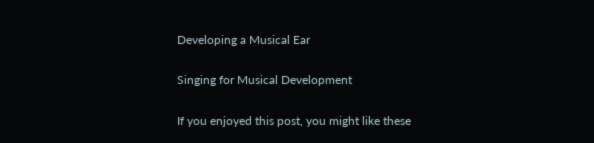Developing a Musical Ear

Singing for Musical Development

If you enjoyed this post, you might like these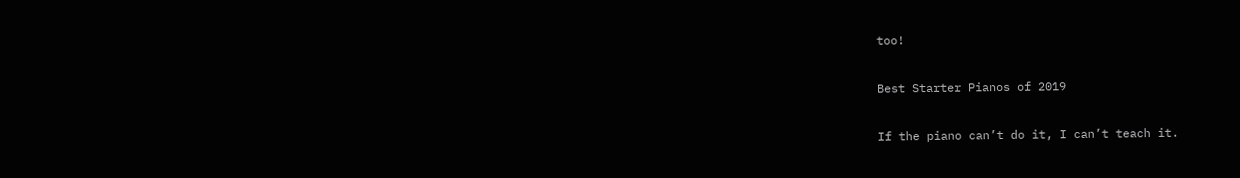too!

Best Starter Pianos of 2019

If the piano can’t do it, I can’t teach it.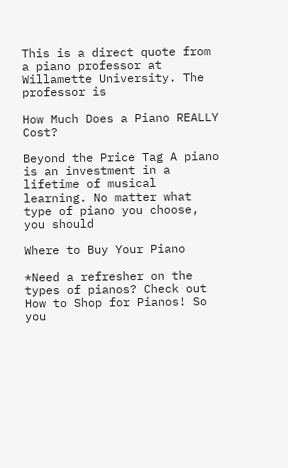This is a direct quote from a piano professor at Willamette University. The professor is

How Much Does a Piano REALLY Cost?

Beyond the Price Tag A piano is an investment in a lifetime of musical learning. No matter what type of piano you choose, you should

Where to Buy Your Piano

*Need a refresher on the types of pianos? Check out How to Shop for Pianos! So you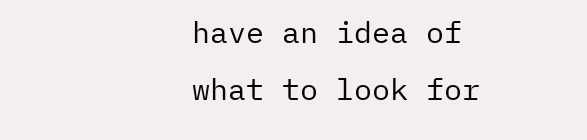have an idea of what to look for